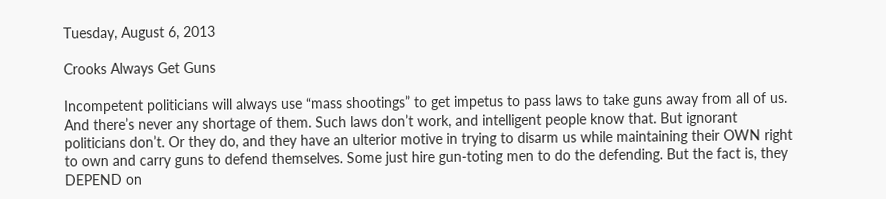Tuesday, August 6, 2013

Crooks Always Get Guns

Incompetent politicians will always use “mass shootings” to get impetus to pass laws to take guns away from all of us. And there’s never any shortage of them. Such laws don’t work, and intelligent people know that. But ignorant politicians don’t. Or they do, and they have an ulterior motive in trying to disarm us while maintaining their OWN right to own and carry guns to defend themselves. Some just hire gun-toting men to do the defending. But the fact is, they DEPEND on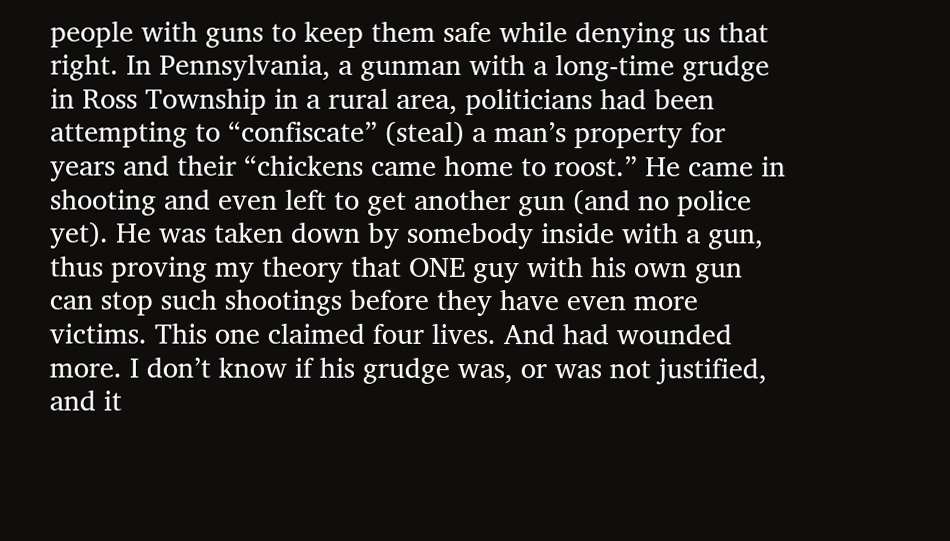people with guns to keep them safe while denying us that right. In Pennsylvania, a gunman with a long-time grudge in Ross Township in a rural area, politicians had been attempting to “confiscate” (steal) a man’s property for years and their “chickens came home to roost.” He came in shooting and even left to get another gun (and no police yet). He was taken down by somebody inside with a gun, thus proving my theory that ONE guy with his own gun can stop such shootings before they have even more victims. This one claimed four lives. And had wounded more. I don’t know if his grudge was, or was not justified, and it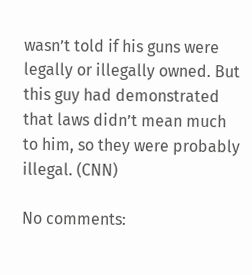wasn’t told if his guns were legally or illegally owned. But this guy had demonstrated that laws didn’t mean much to him, so they were probably illegal. (CNN)

No comments: